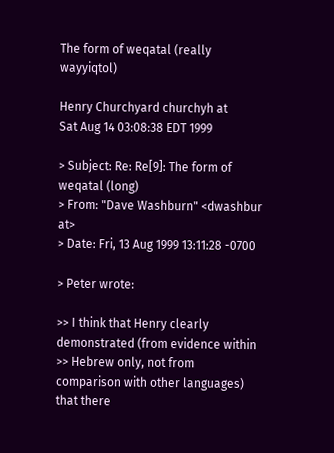The form of weqatal (really wayyiqtol)

Henry Churchyard churchyh at
Sat Aug 14 03:08:38 EDT 1999

> Subject: Re: Re[9]: The form of weqatal (long)
> From: "Dave Washburn" <dwashbur at>
> Date: Fri, 13 Aug 1999 13:11:28 -0700

> Peter wrote:

>> I think that Henry clearly demonstrated (from evidence within
>> Hebrew only, not from comparison with other languages) that there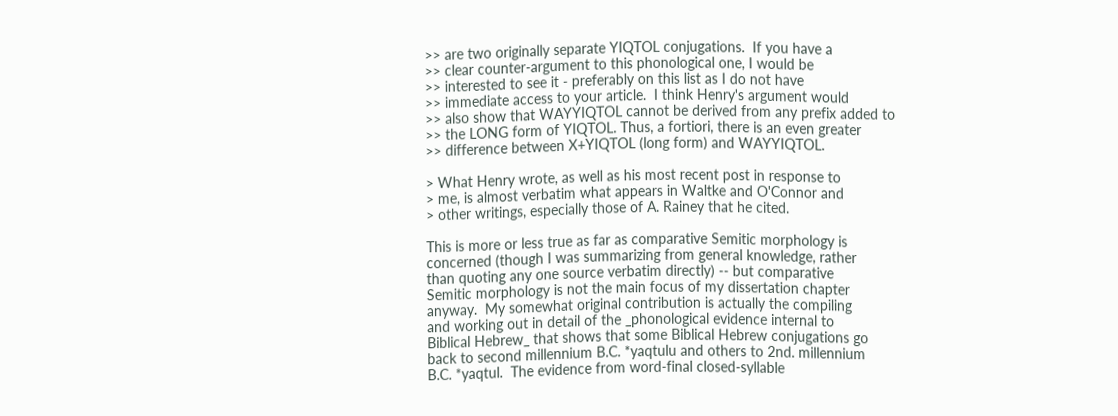>> are two originally separate YIQTOL conjugations.  If you have a
>> clear counter-argument to this phonological one, I would be
>> interested to see it - preferably on this list as I do not have
>> immediate access to your article.  I think Henry's argument would
>> also show that WAYYIQTOL cannot be derived from any prefix added to
>> the LONG form of YIQTOL. Thus, a fortiori, there is an even greater
>> difference between X+YIQTOL (long form) and WAYYIQTOL.

> What Henry wrote, as well as his most recent post in response to
> me, is almost verbatim what appears in Waltke and O'Connor and
> other writings, especially those of A. Rainey that he cited.

This is more or less true as far as comparative Semitic morphology is
concerned (though I was summarizing from general knowledge, rather
than quoting any one source verbatim directly) -- but comparative
Semitic morphology is not the main focus of my dissertation chapter
anyway.  My somewhat original contribution is actually the compiling
and working out in detail of the _phonological evidence internal to
Biblical Hebrew_ that shows that some Biblical Hebrew conjugations go
back to second millennium B.C. *yaqtulu and others to 2nd. millennium
B.C. *yaqtul.  The evidence from word-final closed-syllable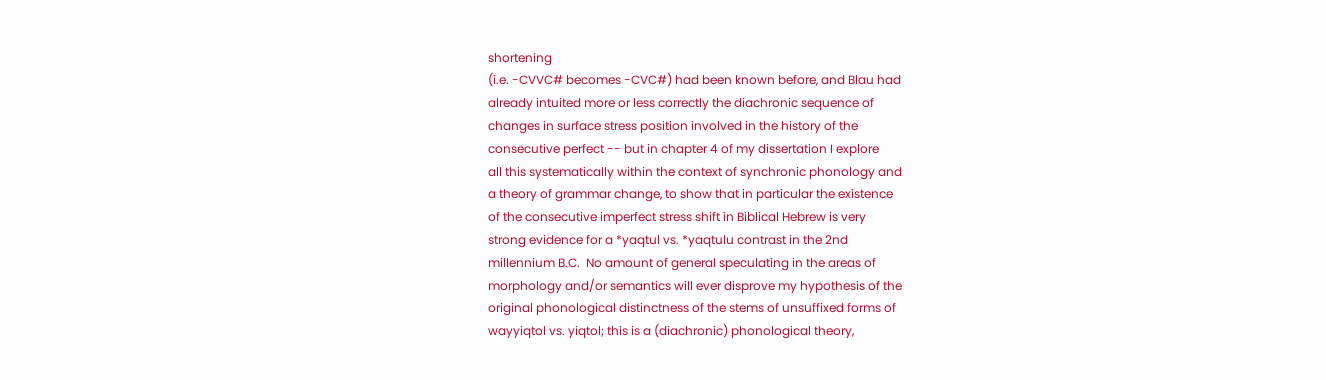shortening
(i.e. -CVVC# becomes -CVC#) had been known before, and Blau had
already intuited more or less correctly the diachronic sequence of
changes in surface stress position involved in the history of the
consecutive perfect -- but in chapter 4 of my dissertation I explore
all this systematically within the context of synchronic phonology and
a theory of grammar change, to show that in particular the existence
of the consecutive imperfect stress shift in Biblical Hebrew is very
strong evidence for a *yaqtul vs. *yaqtulu contrast in the 2nd
millennium B.C.  No amount of general speculating in the areas of
morphology and/or semantics will ever disprove my hypothesis of the
original phonological distinctness of the stems of unsuffixed forms of
wayyiqtol vs. yiqtol; this is a (diachronic) phonological theory,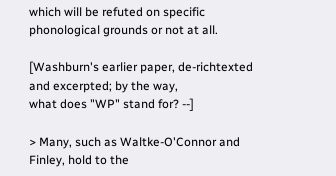which will be refuted on specific phonological grounds or not at all.

[Washburn's earlier paper, de-richtexted and excerpted; by the way,
what does "WP" stand for? --]

> Many, such as Waltke-O'Connor and Finley, hold to the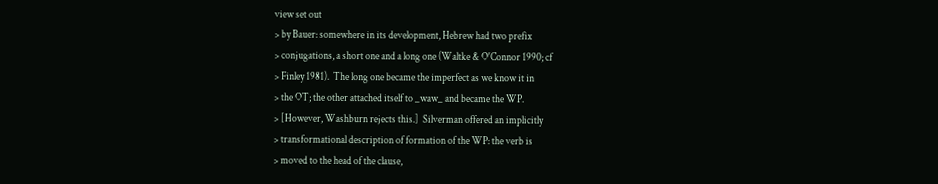view set out
> by Bauer: somewhere in its development, Hebrew had two prefix
> conjugations, a short one and a long one (Waltke & O'Connor 1990; cf
> Finley 1981).  The long one became the imperfect as we know it in
> the OT; the other attached itself to _waw_ and became the WP.
> [However, Washburn rejects this.]  Silverman offered an implicitly
> transformational description of formation of the WP: the verb is
> moved to the head of the clause,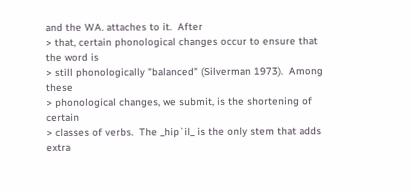and the WA. attaches to it.  After
> that, certain phonological changes occur to ensure that the word is
> still phonologically "balanced" (Silverman 1973).  Among these
> phonological changes, we submit, is the shortening of certain
> classes of verbs.  The _hip`il_ is the only stem that adds extra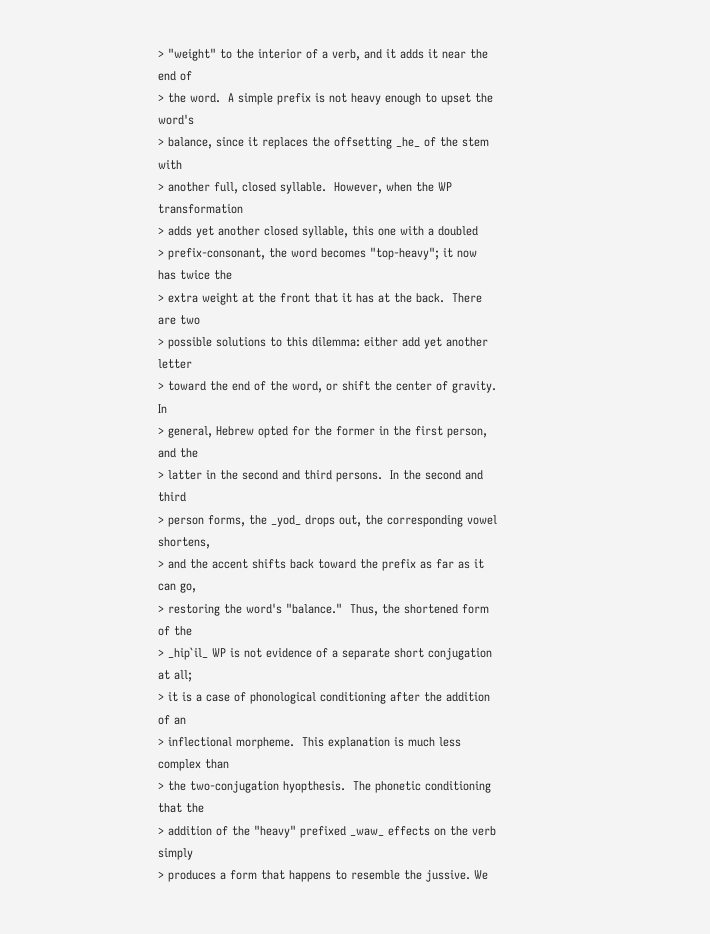> "weight" to the interior of a verb, and it adds it near the end of
> the word.  A simple prefix is not heavy enough to upset the word's
> balance, since it replaces the offsetting _he_ of the stem with
> another full, closed syllable.  However, when the WP transformation
> adds yet another closed syllable, this one with a doubled
> prefix-consonant, the word becomes "top-heavy"; it now has twice the
> extra weight at the front that it has at the back.  There are two
> possible solutions to this dilemma: either add yet another letter
> toward the end of the word, or shift the center of gravity.  In
> general, Hebrew opted for the former in the first person, and the
> latter in the second and third persons.  In the second and third
> person forms, the _yod_ drops out, the corresponding vowel shortens,
> and the accent shifts back toward the prefix as far as it can go,
> restoring the word's "balance."  Thus, the shortened form of the
> _hip`il_ WP is not evidence of a separate short conjugation at all;
> it is a case of phonological conditioning after the addition of an
> inflectional morpheme.  This explanation is much less complex than
> the two-conjugation hyopthesis.  The phonetic conditioning that the
> addition of the "heavy" prefixed _waw_ effects on the verb simply
> produces a form that happens to resemble the jussive. We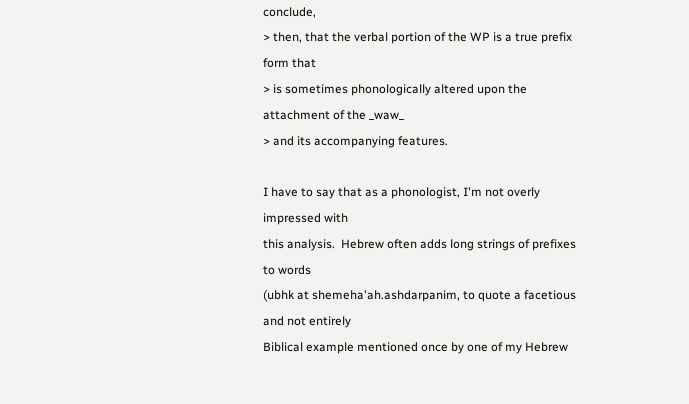conclude,
> then, that the verbal portion of the WP is a true prefix form that
> is sometimes phonologically altered upon the attachment of the _waw_
> and its accompanying features.

I have to say that as a phonologist, I'm not overly impressed with
this analysis.  Hebrew often adds long strings of prefixes to words
(ubhk at shemeha'ah.ashdarpanim, to quote a facetious and not entirely
Biblical example mentioned once by one of my Hebrew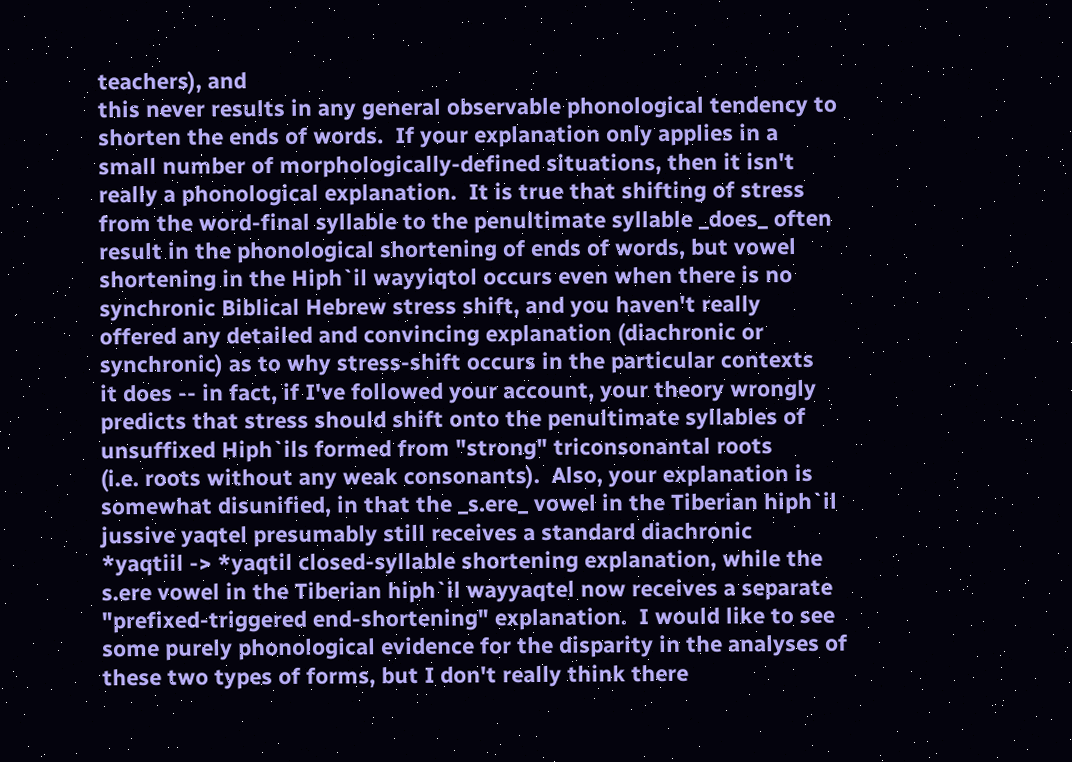teachers), and
this never results in any general observable phonological tendency to
shorten the ends of words.  If your explanation only applies in a
small number of morphologically-defined situations, then it isn't
really a phonological explanation.  It is true that shifting of stress
from the word-final syllable to the penultimate syllable _does_ often
result in the phonological shortening of ends of words, but vowel
shortening in the Hiph`il wayyiqtol occurs even when there is no
synchronic Biblical Hebrew stress shift, and you haven't really
offered any detailed and convincing explanation (diachronic or
synchronic) as to why stress-shift occurs in the particular contexts
it does -- in fact, if I've followed your account, your theory wrongly
predicts that stress should shift onto the penultimate syllables of
unsuffixed Hiph`ils formed from "strong" triconsonantal roots
(i.e. roots without any weak consonants).  Also, your explanation is
somewhat disunified, in that the _s.ere_ vowel in the Tiberian hiph`il
jussive yaqtel presumably still receives a standard diachronic
*yaqtiil -> *yaqtil closed-syllable shortening explanation, while the
s.ere vowel in the Tiberian hiph`il wayyaqtel now receives a separate
"prefixed-triggered end-shortening" explanation.  I would like to see
some purely phonological evidence for the disparity in the analyses of
these two types of forms, but I don't really think there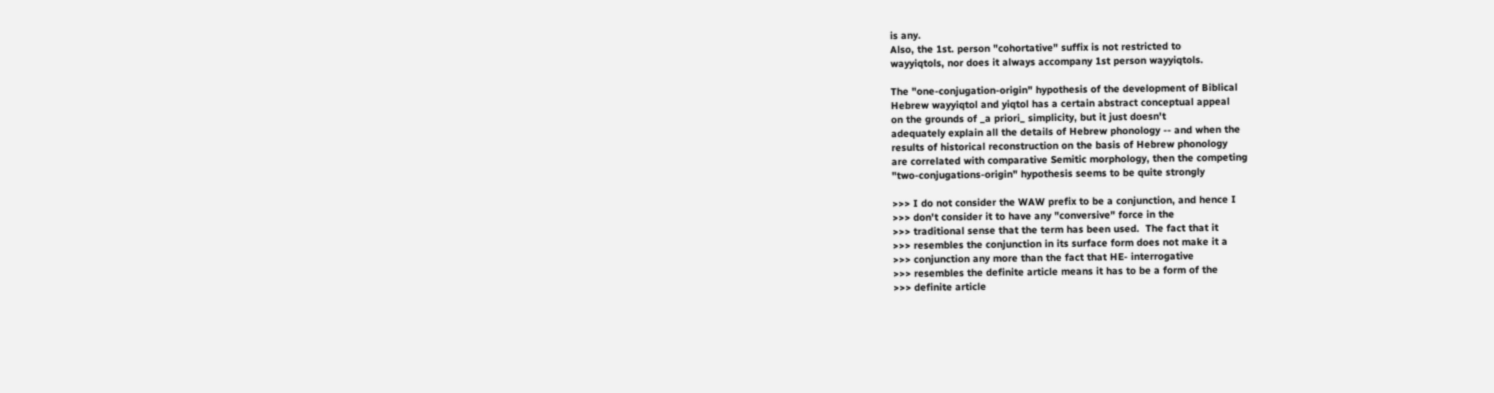is any.
Also, the 1st. person "cohortative" suffix is not restricted to
wayyiqtols, nor does it always accompany 1st person wayyiqtols.

The "one-conjugation-origin" hypothesis of the development of Biblical
Hebrew wayyiqtol and yiqtol has a certain abstract conceptual appeal
on the grounds of _a priori_ simplicity, but it just doesn't
adequately explain all the details of Hebrew phonology -- and when the
results of historical reconstruction on the basis of Hebrew phonology
are correlated with comparative Semitic morphology, then the competing
"two-conjugations-origin" hypothesis seems to be quite strongly

>>> I do not consider the WAW prefix to be a conjunction, and hence I
>>> don't consider it to have any "conversive" force in the
>>> traditional sense that the term has been used.  The fact that it
>>> resembles the conjunction in its surface form does not make it a
>>> conjunction any more than the fact that HE- interrogative
>>> resembles the definite article means it has to be a form of the
>>> definite article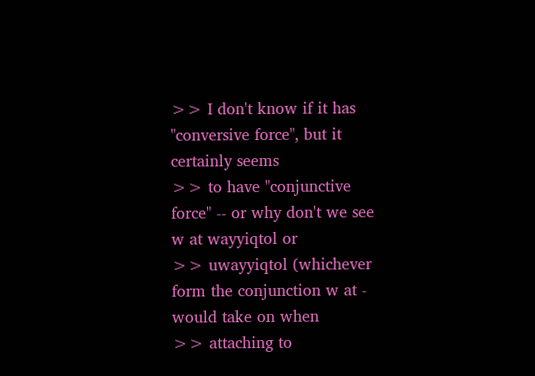>> I don't know if it has "conversive force", but it certainly seems
>> to have "conjunctive force" -- or why don't we see w at wayyiqtol or
>> uwayyiqtol (whichever form the conjunction w at - would take on when
>> attaching to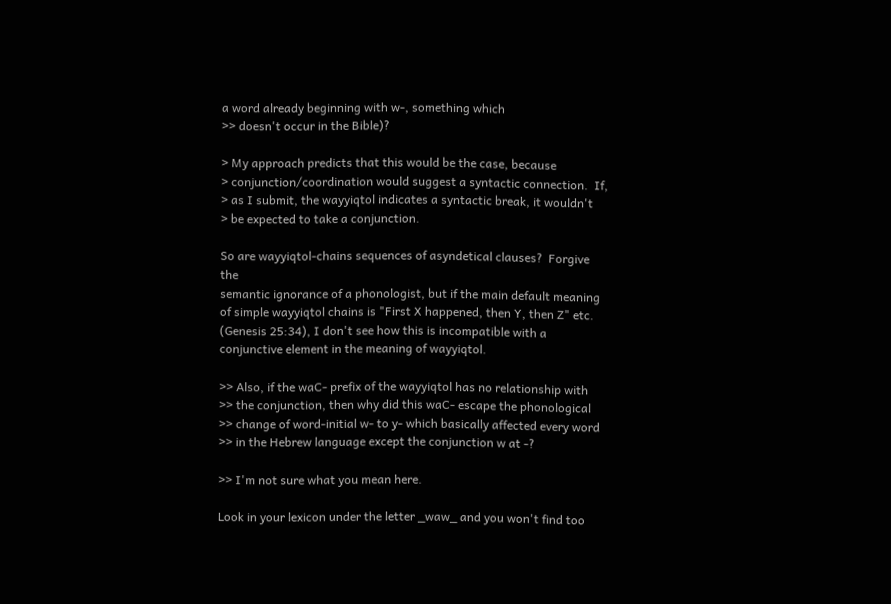a word already beginning with w-, something which
>> doesn't occur in the Bible)?

> My approach predicts that this would be the case, because
> conjunction/coordination would suggest a syntactic connection.  If,
> as I submit, the wayyiqtol indicates a syntactic break, it wouldn't
> be expected to take a conjunction.

So are wayyiqtol-chains sequences of asyndetical clauses?  Forgive the
semantic ignorance of a phonologist, but if the main default meaning
of simple wayyiqtol chains is "First X happened, then Y, then Z" etc.
(Genesis 25:34), I don't see how this is incompatible with a
conjunctive element in the meaning of wayyiqtol.

>> Also, if the waC- prefix of the wayyiqtol has no relationship with
>> the conjunction, then why did this waC- escape the phonological
>> change of word-initial w- to y- which basically affected every word
>> in the Hebrew language except the conjunction w at -?

>> I'm not sure what you mean here.

Look in your lexicon under the letter _waw_ and you won't find too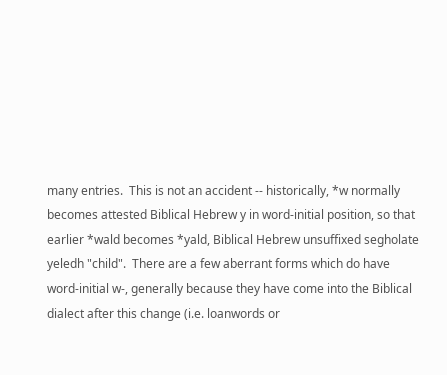many entries.  This is not an accident -- historically, *w normally
becomes attested Biblical Hebrew y in word-initial position, so that
earlier *wald becomes *yald, Biblical Hebrew unsuffixed segholate
yeledh "child".  There are a few aberrant forms which do have
word-initial w-, generally because they have come into the Biblical
dialect after this change (i.e. loanwords or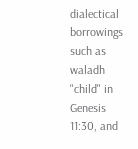dialectical borrowings
such as waladh "child" in Genesis 11:30, and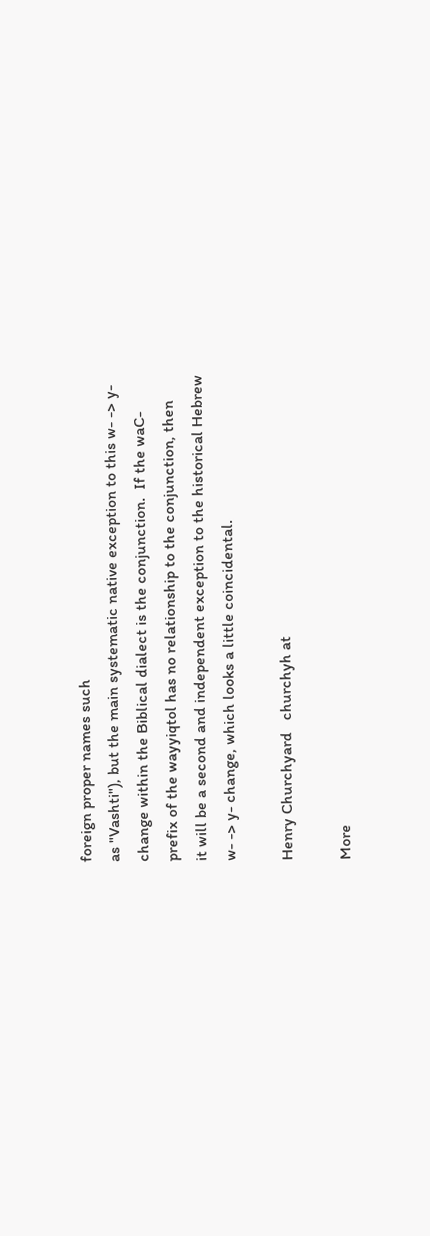foreign proper names such
as "Vashti"), but the main systematic native exception to this w- -> y-
change within the Biblical dialect is the conjunction.  If the waC-
prefix of the wayyiqtol has no relationship to the conjunction, then
it will be a second and independent exception to the historical Hebrew
w- -> y- change, which looks a little coincidental.

Henry Churchyard   churchyh at

More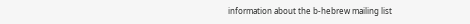information about the b-hebrew mailing list